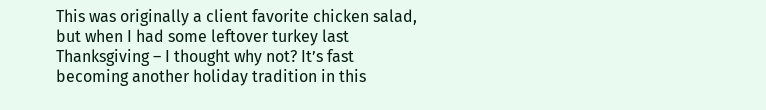This was originally a client favorite chicken salad, but when I had some leftover turkey last Thanksgiving – I thought why not? It’s fast becoming another holiday tradition in this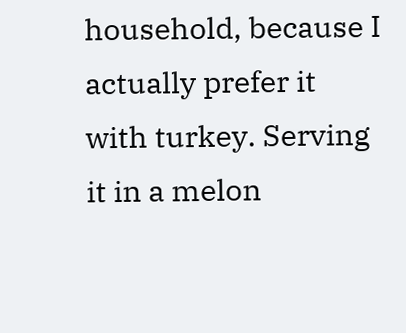household, because I actually prefer it with turkey. Serving it in a melon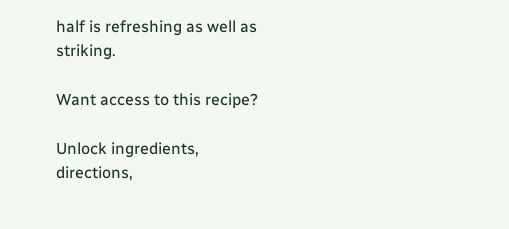half is refreshing as well as striking.

Want access to this recipe?

Unlock ingredients, directions,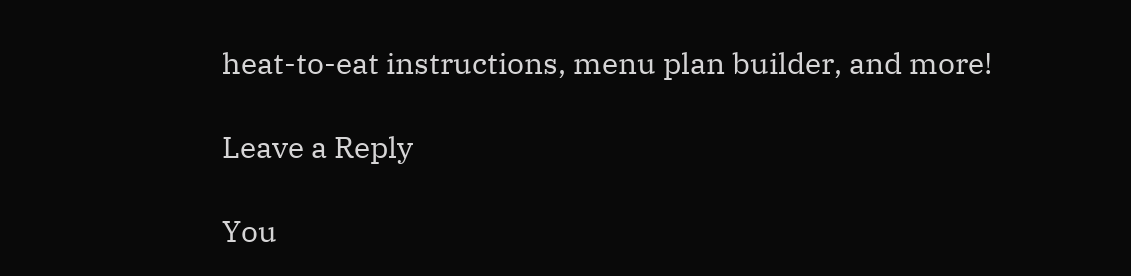heat-to-eat instructions, menu plan builder, and more!

Leave a Reply

You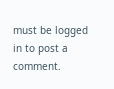must be logged in to post a comment.